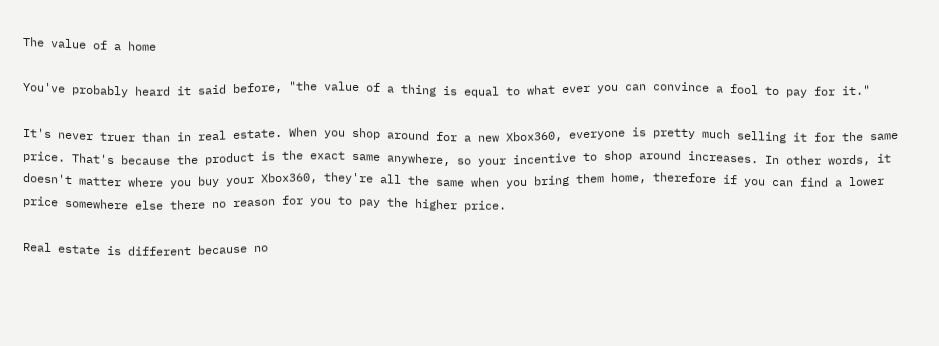The value of a home

You've probably heard it said before, "the value of a thing is equal to what ever you can convince a fool to pay for it."

It's never truer than in real estate. When you shop around for a new Xbox360, everyone is pretty much selling it for the same price. That's because the product is the exact same anywhere, so your incentive to shop around increases. In other words, it doesn't matter where you buy your Xbox360, they're all the same when you bring them home, therefore if you can find a lower price somewhere else there no reason for you to pay the higher price.

Real estate is different because no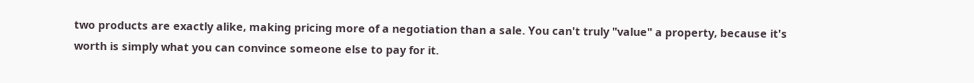two products are exactly alike, making pricing more of a negotiation than a sale. You can't truly "value" a property, because it's worth is simply what you can convince someone else to pay for it.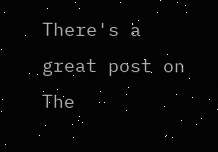There's a great post on The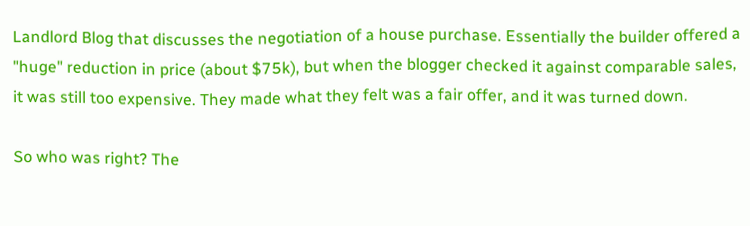Landlord Blog that discusses the negotiation of a house purchase. Essentially the builder offered a "huge" reduction in price (about $75k), but when the blogger checked it against comparable sales, it was still too expensive. They made what they felt was a fair offer, and it was turned down.

So who was right? The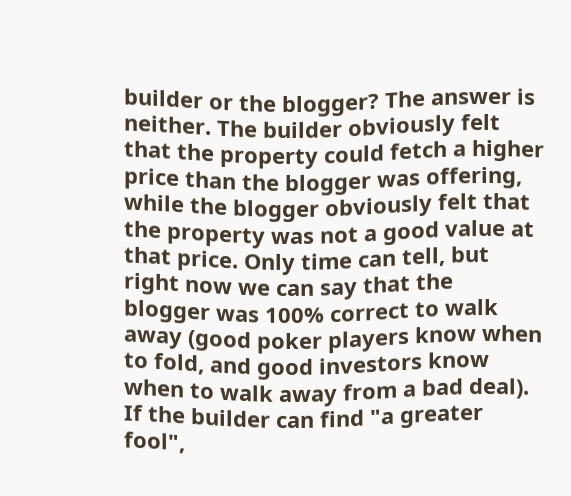builder or the blogger? The answer is neither. The builder obviously felt that the property could fetch a higher price than the blogger was offering, while the blogger obviously felt that the property was not a good value at that price. Only time can tell, but right now we can say that the blogger was 100% correct to walk away (good poker players know when to fold, and good investors know when to walk away from a bad deal). If the builder can find "a greater fool",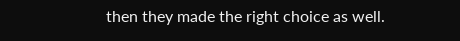then they made the right choice as well.